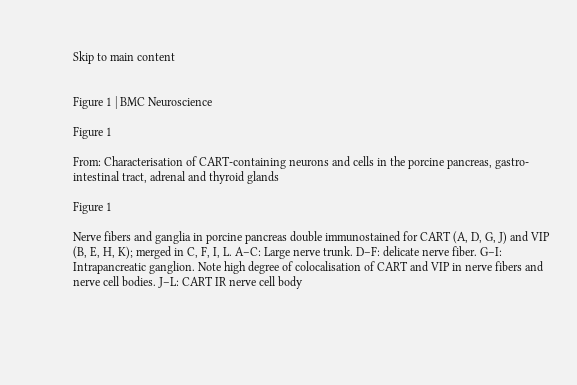Skip to main content


Figure 1 | BMC Neuroscience

Figure 1

From: Characterisation of CART-containing neurons and cells in the porcine pancreas, gastro-intestinal tract, adrenal and thyroid glands

Figure 1

Nerve fibers and ganglia in porcine pancreas double immunostained for CART (A, D, G, J) and VIP (B, E, H, K); merged in C, F, I, L. A–C: Large nerve trunk. D–F: delicate nerve fiber. G–I: Intrapancreatic ganglion. Note high degree of colocalisation of CART and VIP in nerve fibers and nerve cell bodies. J–L: CART IR nerve cell body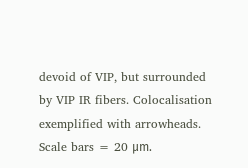devoid of VIP, but surrounded by VIP IR fibers. Colocalisation exemplified with arrowheads. Scale bars = 20 μm.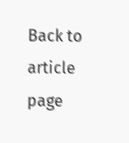Back to article page